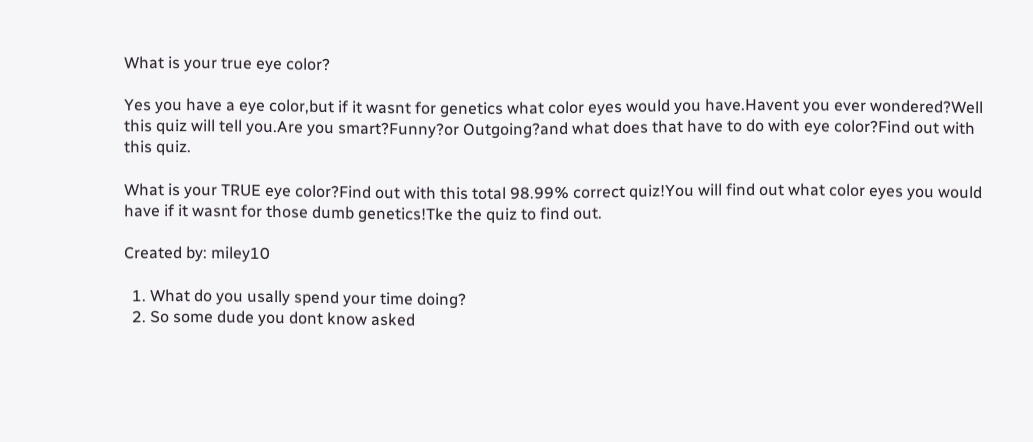What is your true eye color?

Yes you have a eye color,but if it wasnt for genetics what color eyes would you have.Havent you ever wondered?Well this quiz will tell you.Are you smart?Funny?or Outgoing?and what does that have to do with eye color?Find out with this quiz.

What is your TRUE eye color?Find out with this total 98.99% correct quiz!You will find out what color eyes you would have if it wasnt for those dumb genetics!Tke the quiz to find out.

Created by: miley10

  1. What do you usally spend your time doing?
  2. So some dude you dont know asked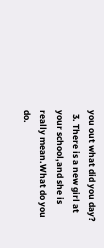you out what did you day?
  3. There is a new girl at your school,and she is really mean.What do you do.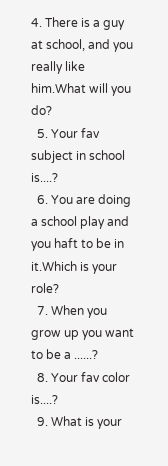4. There is a guy at school, and you really like him.What will you do?
  5. Your fav subject in school is....?
  6. You are doing a school play and you haft to be in it.Which is your role?
  7. When you grow up you want to be a ......?
  8. Your fav color is....?
  9. What is your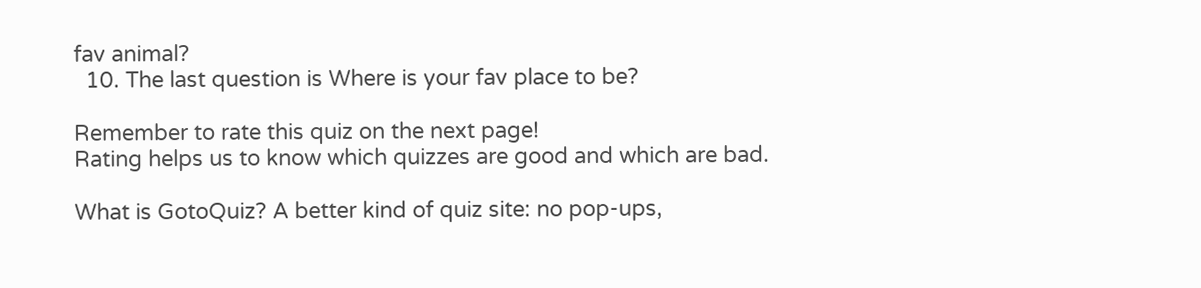fav animal?
  10. The last question is Where is your fav place to be?

Remember to rate this quiz on the next page!
Rating helps us to know which quizzes are good and which are bad.

What is GotoQuiz? A better kind of quiz site: no pop-ups,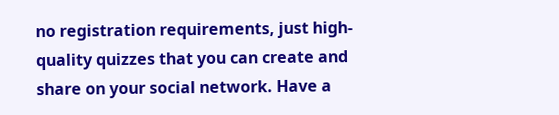no registration requirements, just high-quality quizzes that you can create and share on your social network. Have a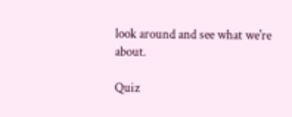look around and see what we're about.

Quiz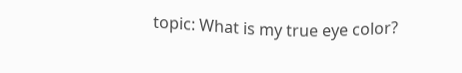topic: What is my true eye color?